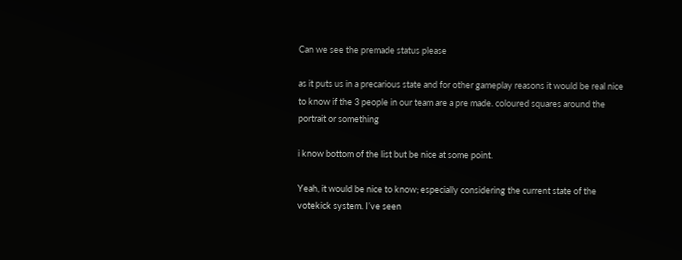Can we see the premade status please

as it puts us in a precarious state and for other gameplay reasons it would be real nice to know if the 3 people in our team are a pre made. coloured squares around the portrait or something

i know bottom of the list but be nice at some point.

Yeah, it would be nice to know; especially considering the current state of the votekick system. I’ve seen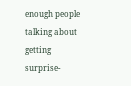enough people talking about getting surprise-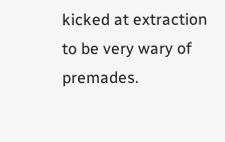kicked at extraction to be very wary of premades.